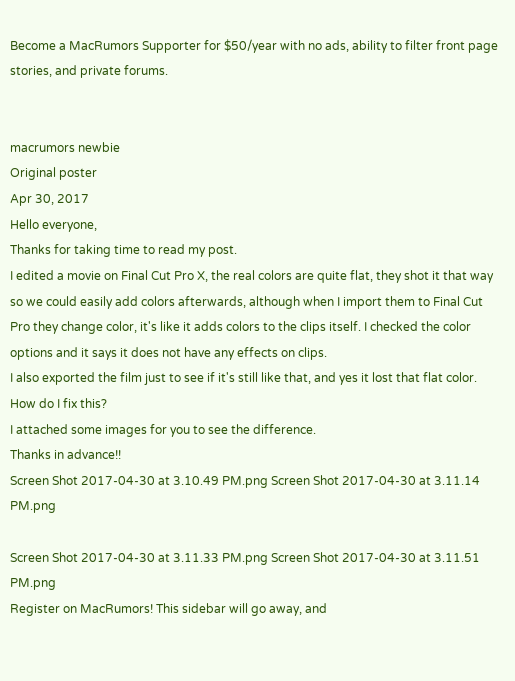Become a MacRumors Supporter for $50/year with no ads, ability to filter front page stories, and private forums.


macrumors newbie
Original poster
Apr 30, 2017
Hello everyone,
Thanks for taking time to read my post.
I edited a movie on Final Cut Pro X, the real colors are quite flat, they shot it that way so we could easily add colors afterwards, although when I import them to Final Cut Pro they change color, it's like it adds colors to the clips itself. I checked the color options and it says it does not have any effects on clips.
I also exported the film just to see if it's still like that, and yes it lost that flat color. How do I fix this?
I attached some images for you to see the difference.
Thanks in advance!!
Screen Shot 2017-04-30 at 3.10.49 PM.png Screen Shot 2017-04-30 at 3.11.14 PM.png

Screen Shot 2017-04-30 at 3.11.33 PM.png Screen Shot 2017-04-30 at 3.11.51 PM.png
Register on MacRumors! This sidebar will go away, and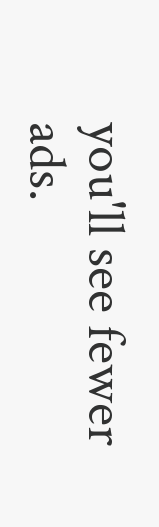you'll see fewer ads.